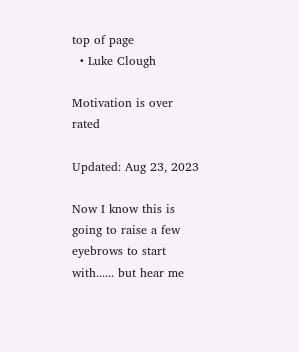top of page
  • Luke Clough

Motivation is over rated

Updated: Aug 23, 2023

Now I know this is going to raise a few eyebrows to start with...... but hear me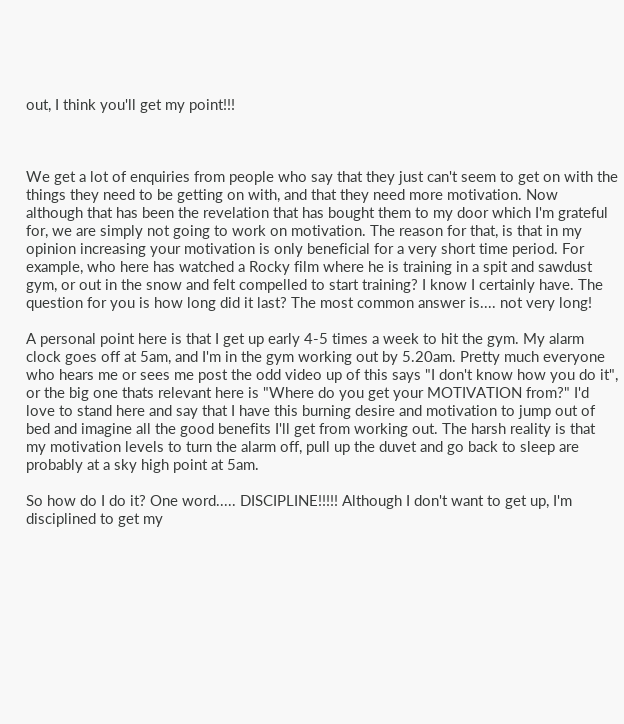out, I think you'll get my point!!!



We get a lot of enquiries from people who say that they just can't seem to get on with the things they need to be getting on with, and that they need more motivation. Now although that has been the revelation that has bought them to my door which I'm grateful for, we are simply not going to work on motivation. The reason for that, is that in my opinion increasing your motivation is only beneficial for a very short time period. For example, who here has watched a Rocky film where he is training in a spit and sawdust gym, or out in the snow and felt compelled to start training? I know I certainly have. The question for you is how long did it last? The most common answer is.... not very long!

A personal point here is that I get up early 4-5 times a week to hit the gym. My alarm clock goes off at 5am, and I'm in the gym working out by 5.20am. Pretty much everyone who hears me or sees me post the odd video up of this says "I don't know how you do it", or the big one thats relevant here is "Where do you get your MOTIVATION from?" I'd love to stand here and say that I have this burning desire and motivation to jump out of bed and imagine all the good benefits I'll get from working out. The harsh reality is that my motivation levels to turn the alarm off, pull up the duvet and go back to sleep are probably at a sky high point at 5am.

So how do I do it? One word..... DISCIPLINE!!!!! Although I don't want to get up, I'm disciplined to get my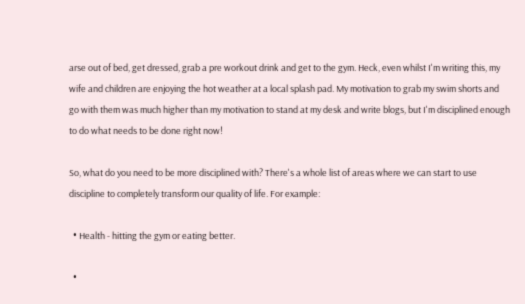arse out of bed, get dressed, grab a pre workout drink and get to the gym. Heck, even whilst I'm writing this, my wife and children are enjoying the hot weather at a local splash pad. My motivation to grab my swim shorts and go with them was much higher than my motivation to stand at my desk and write blogs, but I'm disciplined enough to do what needs to be done right now!

So, what do you need to be more disciplined with? There's a whole list of areas where we can start to use discipline to completely transform our quality of life. For example:

  • Health - hitting the gym or eating better.

  •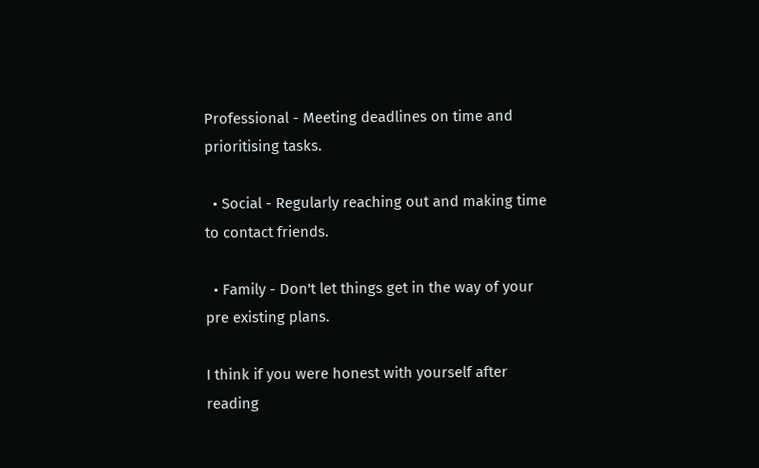Professional - Meeting deadlines on time and prioritising tasks.

  • Social - Regularly reaching out and making time to contact friends.

  • Family - Don't let things get in the way of your pre existing plans.

I think if you were honest with yourself after reading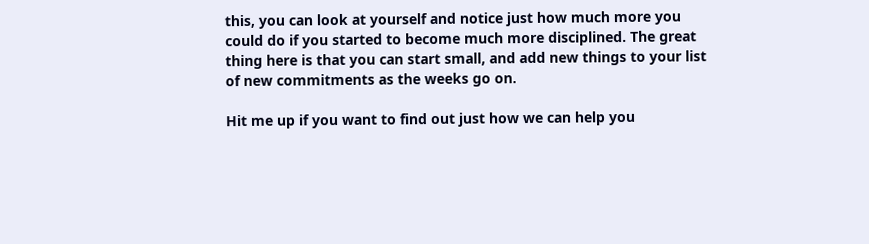this, you can look at yourself and notice just how much more you could do if you started to become much more disciplined. The great thing here is that you can start small, and add new things to your list of new commitments as the weeks go on.

Hit me up if you want to find out just how we can help you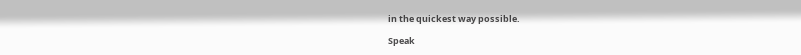in the quickest way possible.

Speak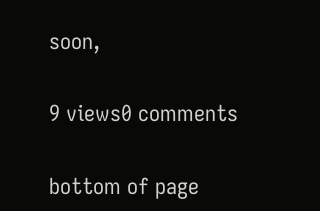soon,


9 views0 comments


bottom of page